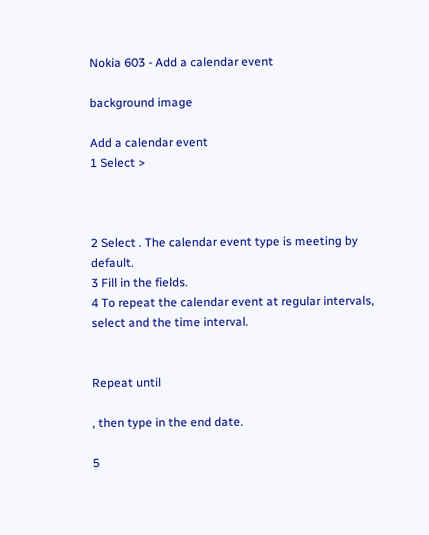Nokia 603 - Add a calendar event

background image

Add a calendar event
1 Select >



2 Select . The calendar event type is meeting by default.
3 Fill in the fields.
4 To repeat the calendar event at regular intervals, select and the time interval.


Repeat until

, then type in the end date.

5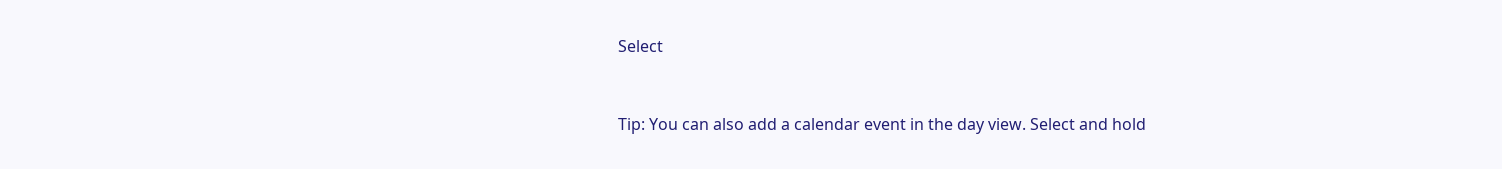Select



Tip: You can also add a calendar event in the day view. Select and hold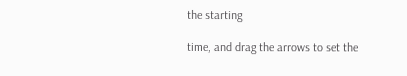the starting

time, and drag the arrows to set the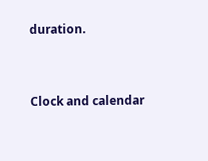duration.


Clock and calendar